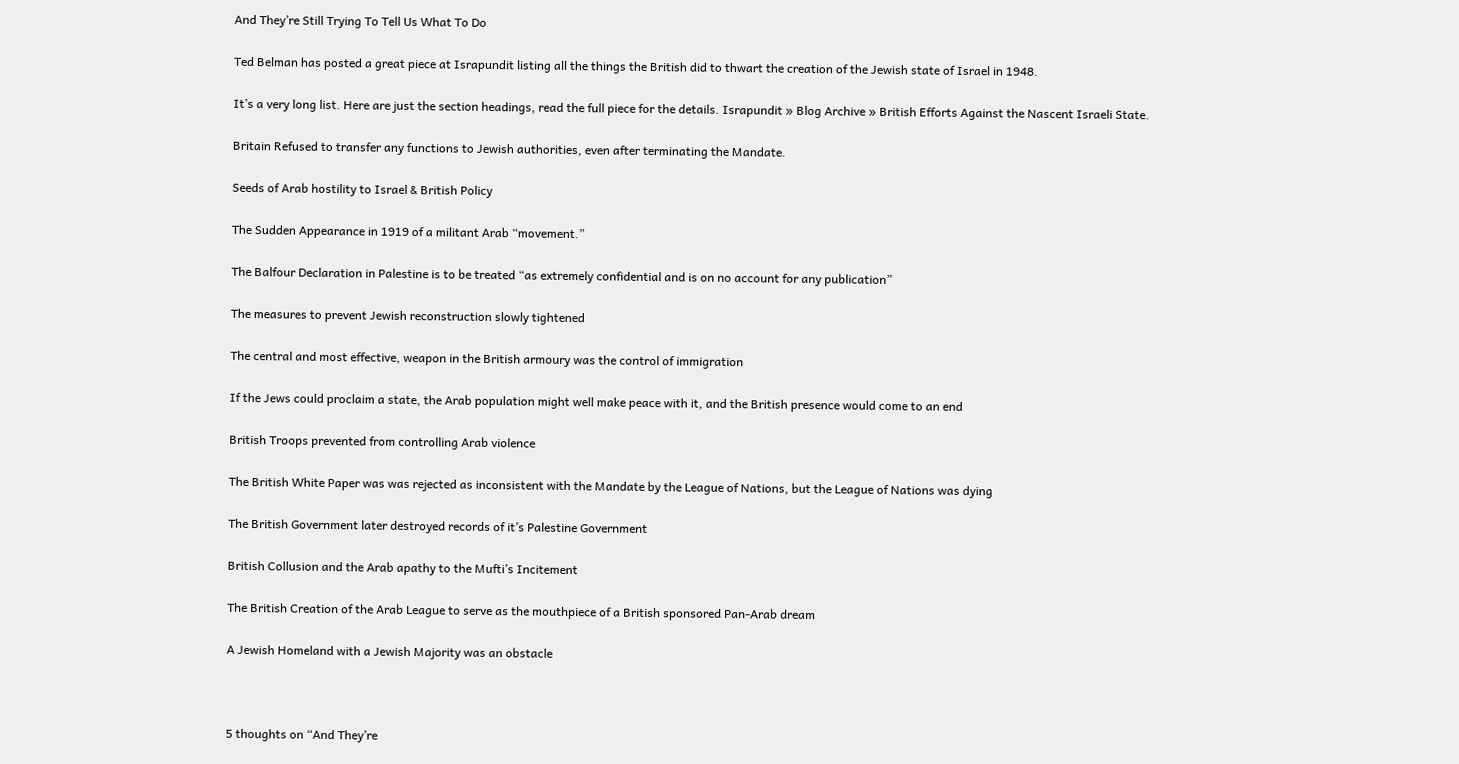And They’re Still Trying To Tell Us What To Do

Ted Belman has posted a great piece at Israpundit listing all the things the British did to thwart the creation of the Jewish state of Israel in 1948.

It’s a very long list. Here are just the section headings, read the full piece for the details. Israpundit » Blog Archive » British Efforts Against the Nascent Israeli State.

Britain Refused to transfer any functions to Jewish authorities, even after terminating the Mandate.

Seeds of Arab hostility to Israel & British Policy

The Sudden Appearance in 1919 of a militant Arab “movement.”

The Balfour Declaration in Palestine is to be treated “as extremely confidential and is on no account for any publication”

The measures to prevent Jewish reconstruction slowly tightened

The central and most effective, weapon in the British armoury was the control of immigration

If the Jews could proclaim a state, the Arab population might well make peace with it, and the British presence would come to an end

British Troops prevented from controlling Arab violence

The British White Paper was was rejected as inconsistent with the Mandate by the League of Nations, but the League of Nations was dying

The British Government later destroyed records of it’s Palestine Government

British Collusion and the Arab apathy to the Mufti’s Incitement

The British Creation of the Arab League to serve as the mouthpiece of a British sponsored Pan-Arab dream

A Jewish Homeland with a Jewish Majority was an obstacle



5 thoughts on “And They’re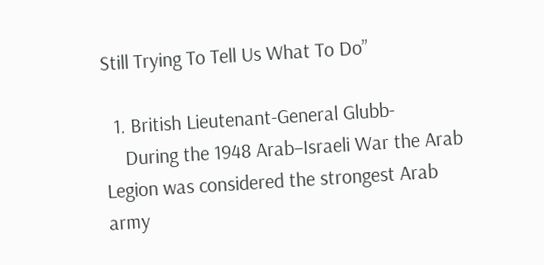Still Trying To Tell Us What To Do”

  1. British Lieutenant-General Glubb-
    During the 1948 Arab–Israeli War the Arab Legion was considered the strongest Arab army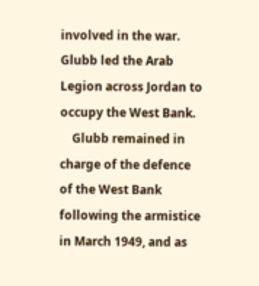involved in the war. Glubb led the Arab Legion across Jordan to occupy the West Bank.
    Glubb remained in charge of the defence of the West Bank following the armistice in March 1949, and as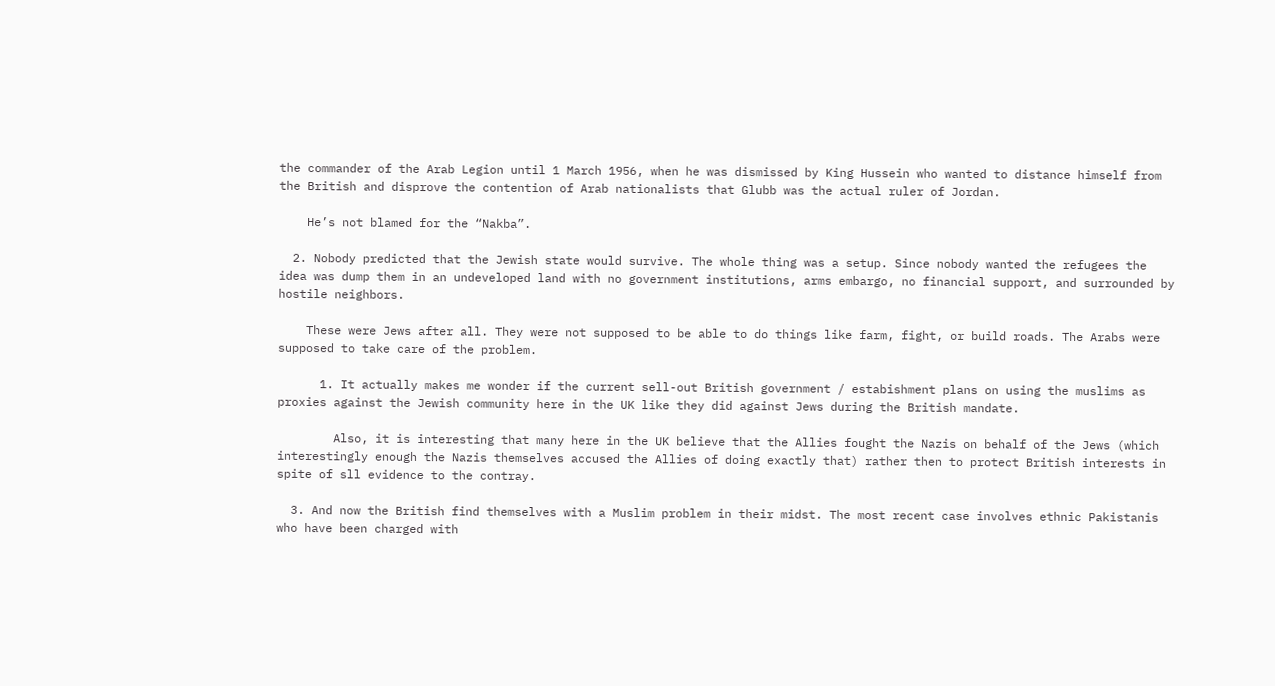the commander of the Arab Legion until 1 March 1956, when he was dismissed by King Hussein who wanted to distance himself from the British and disprove the contention of Arab nationalists that Glubb was the actual ruler of Jordan.

    He’s not blamed for the “Nakba”.

  2. Nobody predicted that the Jewish state would survive. The whole thing was a setup. Since nobody wanted the refugees the idea was dump them in an undeveloped land with no government institutions, arms embargo, no financial support, and surrounded by hostile neighbors.

    These were Jews after all. They were not supposed to be able to do things like farm, fight, or build roads. The Arabs were supposed to take care of the problem.

      1. It actually makes me wonder if the current sell-out British government / estabishment plans on using the muslims as proxies against the Jewish community here in the UK like they did against Jews during the British mandate.

        Also, it is interesting that many here in the UK believe that the Allies fought the Nazis on behalf of the Jews (which interestingly enough the Nazis themselves accused the Allies of doing exactly that) rather then to protect British interests in spite of sll evidence to the contray.

  3. And now the British find themselves with a Muslim problem in their midst. The most recent case involves ethnic Pakistanis who have been charged with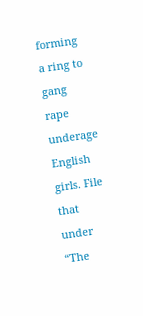forming a ring to gang rape underage English girls. File that under “The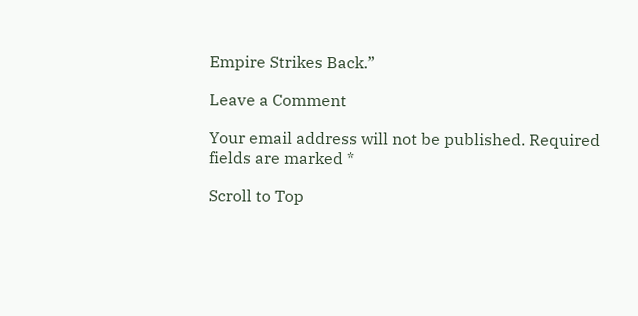Empire Strikes Back.”

Leave a Comment

Your email address will not be published. Required fields are marked *

Scroll to Top